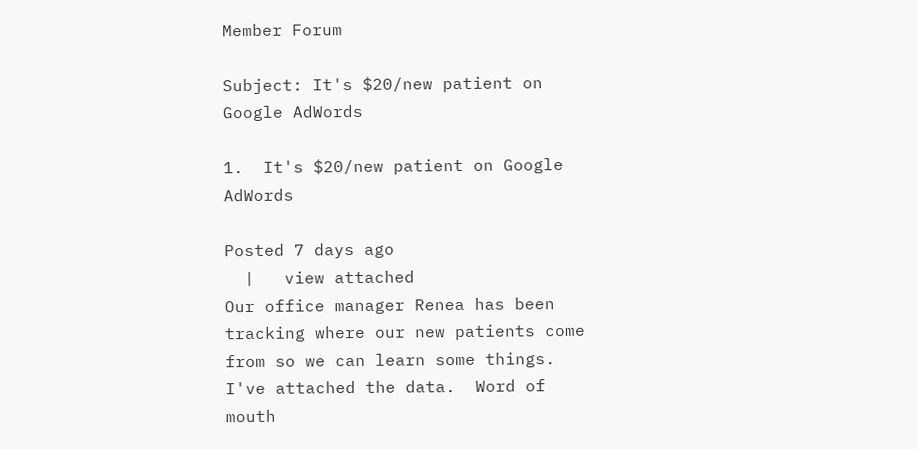Member Forum

Subject: It's $20/new patient on Google AdWords

1.  It's $20/new patient on Google AdWords

Posted 7 days ago
  |   view attached
Our office manager Renea has been tracking where our new patients come from so we can learn some things.  I've attached the data.  Word of mouth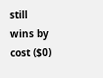still wins by cost ($0)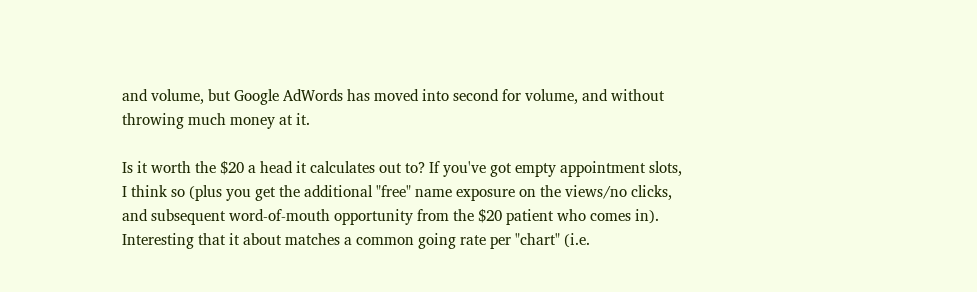and volume, but Google AdWords has moved into second for volume, and without throwing much money at it.

Is it worth the $20 a head it calculates out to? If you've got empty appointment slots, I think so (plus you get the additional "free" name exposure on the views/no clicks, and subsequent word-of-mouth opportunity from the $20 patient who comes in).  Interesting that it about matches a common going rate per "chart" (i.e.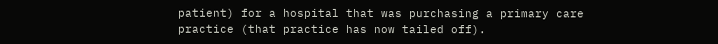patient) for a hospital that was purchasing a primary care practice (that practice has now tailed off).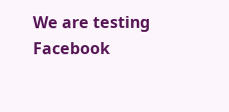We are testing Facebook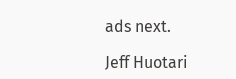ads next.

Jeff Huotari